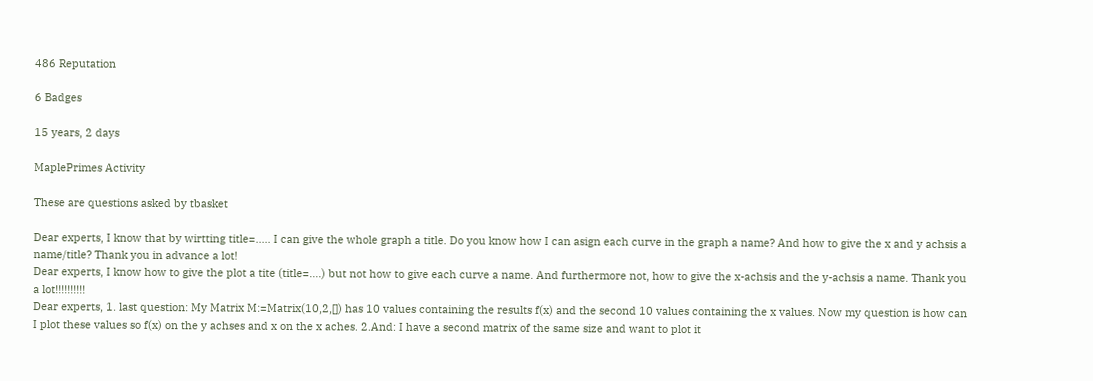486 Reputation

6 Badges

15 years, 2 days

MaplePrimes Activity

These are questions asked by tbasket

Dear experts, I know that by wirtting title=..... I can give the whole graph a title. Do you know how I can asign each curve in the graph a name? And how to give the x and y achsis a name/title? Thank you in advance a lot!
Dear experts, I know how to give the plot a tite (title=....) but not how to give each curve a name. And furthermore not, how to give the x-achsis and the y-achsis a name. Thank you a lot!!!!!!!!!!
Dear experts, 1. last question: My Matrix M:=Matrix(10,2,[]) has 10 values containing the results f(x) and the second 10 values containing the x values. Now my question is how can I plot these values so f(x) on the y achses and x on the x aches. 2.And: I have a second matrix of the same size and want to plot it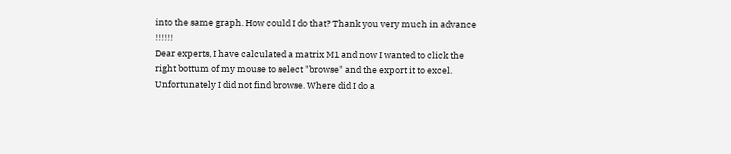into the same graph. How could I do that? Thank you very much in advance !!!!!!
Dear experts, I have calculated a matrix M1 and now I wanted to click the right bottum of my mouse to select "browse" and the export it to excel. Unfortunately I did not find browse. Where did I do a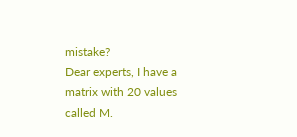mistake?
Dear experts, I have a matrix with 20 values called M.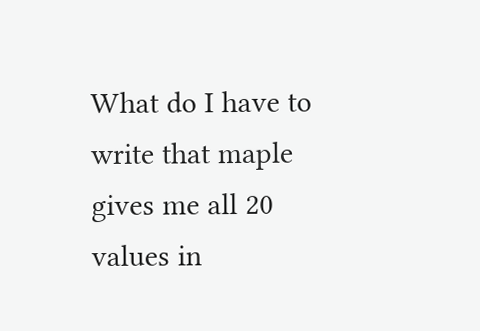What do I have to write that maple gives me all 20 values in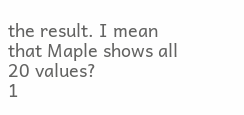the result. I mean that Maple shows all 20 values?
1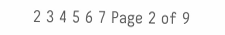2 3 4 5 6 7 Page 2 of 9